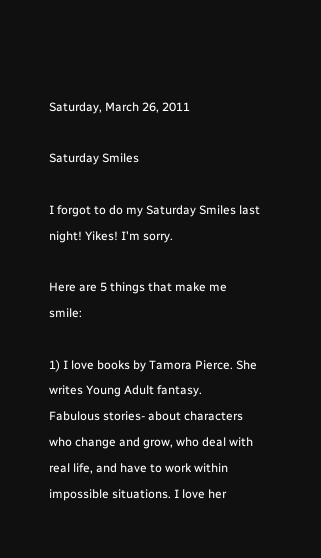Saturday, March 26, 2011

Saturday Smiles

I forgot to do my Saturday Smiles last night! Yikes! I'm sorry.

Here are 5 things that make me smile:

1) I love books by Tamora Pierce. She writes Young Adult fantasy.
Fabulous stories- about characters who change and grow, who deal with real life, and have to work within impossible situations. I love her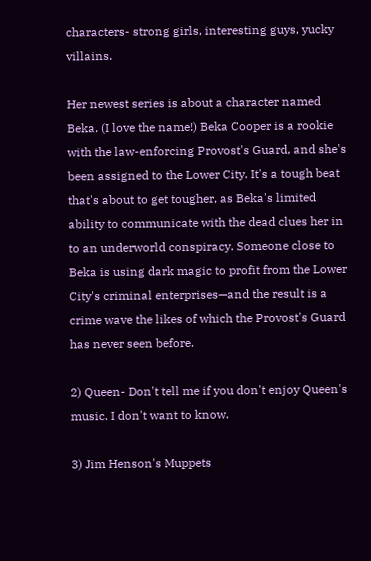characters- strong girls, interesting guys, yucky villains.

Her newest series is about a character named Beka. (I love the name!) Beka Cooper is a rookie with the law-enforcing Provost's Guard, and she's been assigned to the Lower City. It's a tough beat that's about to get tougher, as Beka's limited ability to communicate with the dead clues her in to an underworld conspiracy. Someone close to Beka is using dark magic to profit from the Lower City's criminal enterprises—and the result is a crime wave the likes of which the Provost's Guard has never seen before.

2) Queen- Don't tell me if you don't enjoy Queen's music. I don't want to know.

3) Jim Henson's Muppets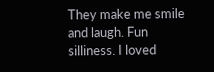They make me smile and laugh. Fun silliness. I loved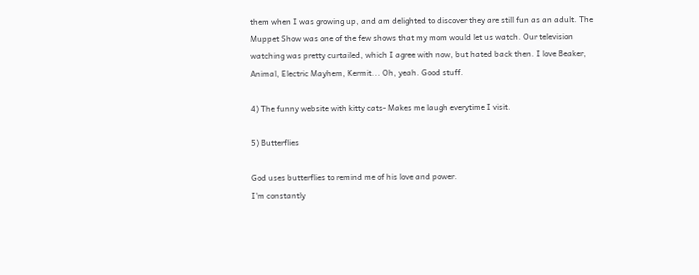them when I was growing up, and am delighted to discover they are still fun as an adult. The Muppet Show was one of the few shows that my mom would let us watch. Our television watching was pretty curtailed, which I agree with now, but hated back then. I love Beaker, Animal, Electric Mayhem, Kermit... Oh, yeah. Good stuff.

4) The funny website with kitty cats- Makes me laugh everytime I visit.

5) Butterflies

God uses butterflies to remind me of his love and power.
I'm constantly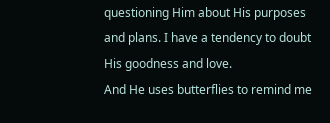questioning Him about His purposes and plans. I have a tendency to doubt His goodness and love.
And He uses butterflies to remind me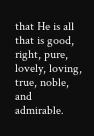that He is all that is good, right, pure, lovely, loving, true, noble, and admirable.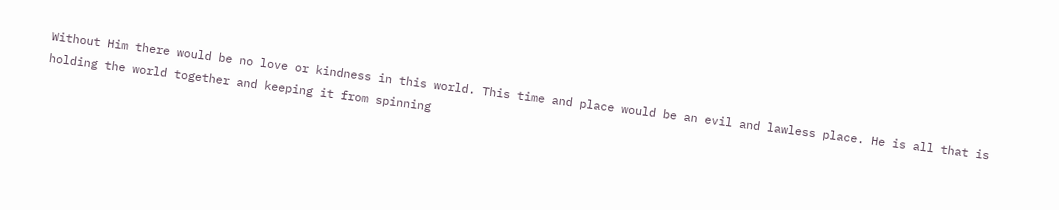Without Him there would be no love or kindness in this world. This time and place would be an evil and lawless place. He is all that is holding the world together and keeping it from spinning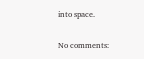into space.

No comments: